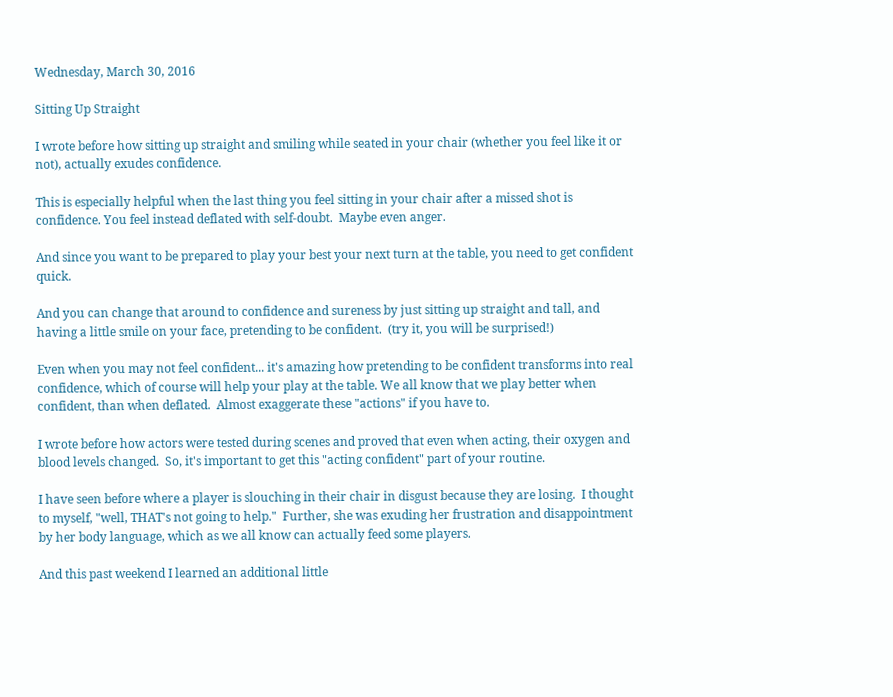Wednesday, March 30, 2016

Sitting Up Straight

I wrote before how sitting up straight and smiling while seated in your chair (whether you feel like it or not), actually exudes confidence.

This is especially helpful when the last thing you feel sitting in your chair after a missed shot is confidence. You feel instead deflated with self-doubt.  Maybe even anger.

And since you want to be prepared to play your best your next turn at the table, you need to get confident quick.

And you can change that around to confidence and sureness by just sitting up straight and tall, and having a little smile on your face, pretending to be confident.  (try it, you will be surprised!)

Even when you may not feel confident... it's amazing how pretending to be confident transforms into real confidence, which of course will help your play at the table. We all know that we play better when confident, than when deflated.  Almost exaggerate these "actions" if you have to.

I wrote before how actors were tested during scenes and proved that even when acting, their oxygen and blood levels changed.  So, it's important to get this "acting confident" part of your routine.

I have seen before where a player is slouching in their chair in disgust because they are losing.  I thought to myself, "well, THAT's not going to help."  Further, she was exuding her frustration and disappointment by her body language, which as we all know can actually feed some players.

And this past weekend I learned an additional little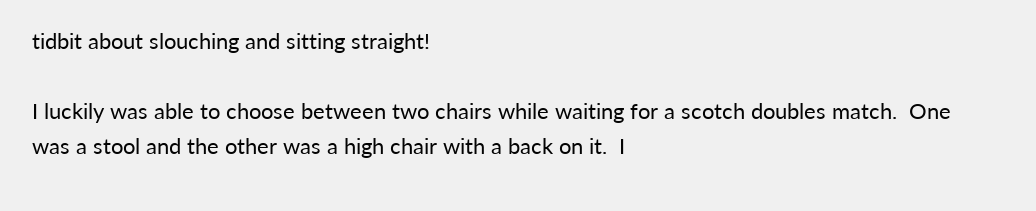tidbit about slouching and sitting straight!

I luckily was able to choose between two chairs while waiting for a scotch doubles match.  One was a stool and the other was a high chair with a back on it.  I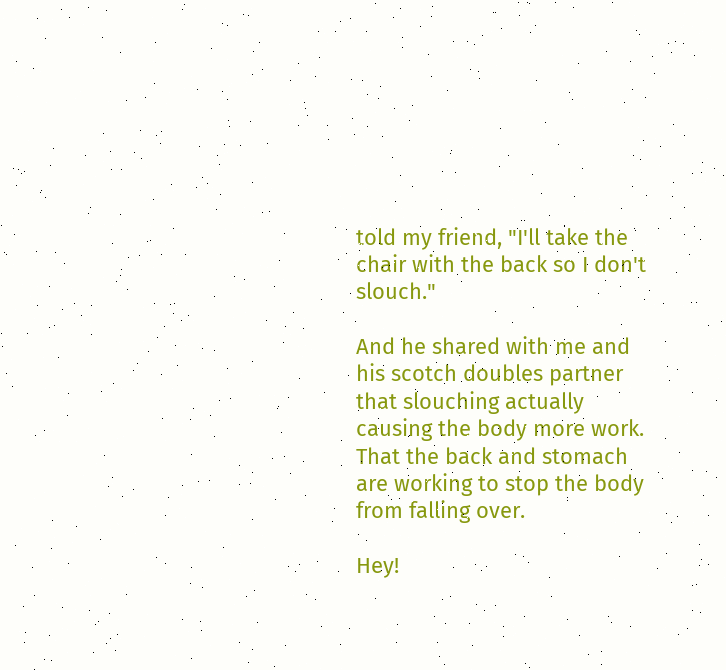told my friend, "I'll take the chair with the back so I don't slouch."

And he shared with me and his scotch doubles partner that slouching actually causing the body more work.  That the back and stomach are working to stop the body from falling over.

Hey!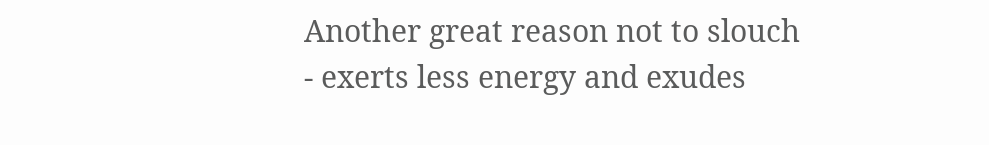Another great reason not to slouch - exerts less energy and exudes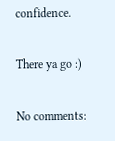confidence.

There ya go :)

No comments: